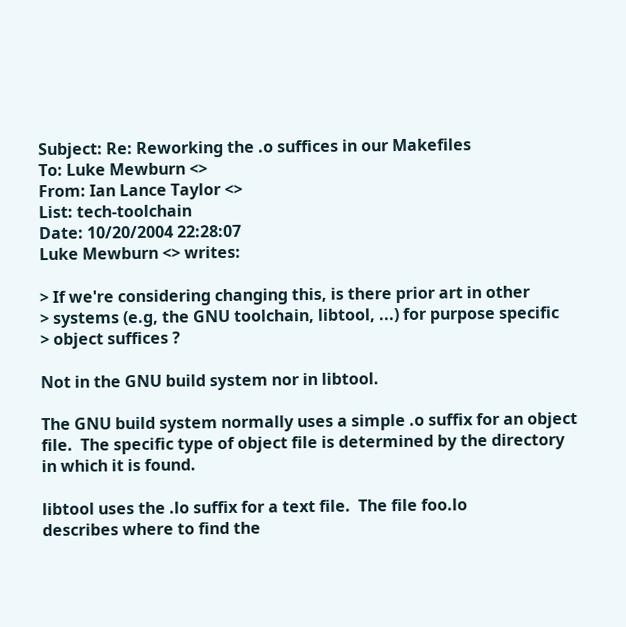Subject: Re: Reworking the .o suffices in our Makefiles
To: Luke Mewburn <>
From: Ian Lance Taylor <>
List: tech-toolchain
Date: 10/20/2004 22:28:07
Luke Mewburn <> writes:

> If we're considering changing this, is there prior art in other
> systems (e.g, the GNU toolchain, libtool, ...) for purpose specific
> object suffices ?

Not in the GNU build system nor in libtool.

The GNU build system normally uses a simple .o suffix for an object
file.  The specific type of object file is determined by the directory
in which it is found.

libtool uses the .lo suffix for a text file.  The file foo.lo
describes where to find the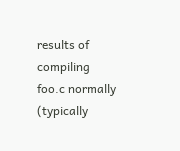results of compiling foo.c normally
(typically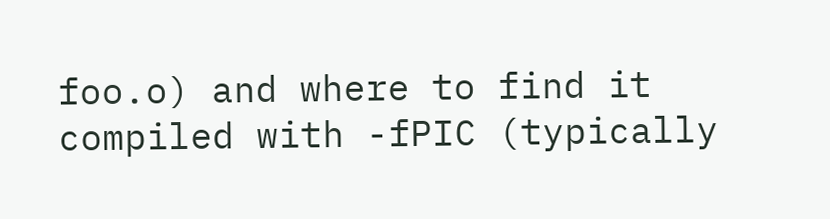foo.o) and where to find it compiled with -fPIC (typically